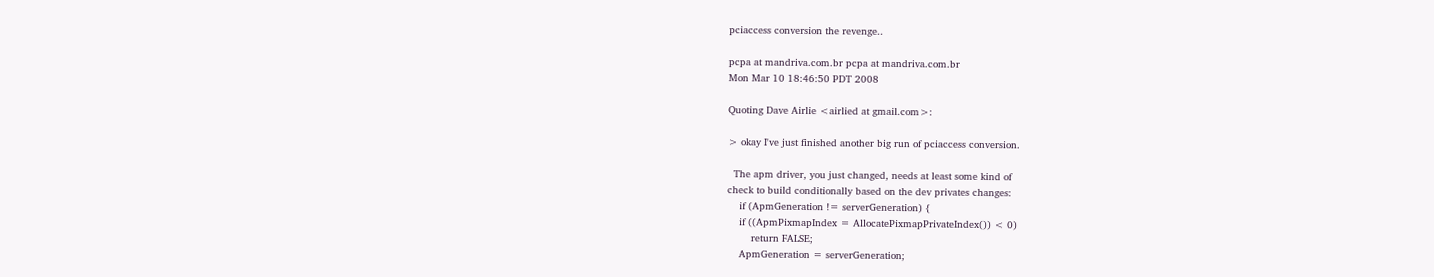pciaccess conversion the revenge..

pcpa at mandriva.com.br pcpa at mandriva.com.br
Mon Mar 10 18:46:50 PDT 2008

Quoting Dave Airlie <airlied at gmail.com>:

> okay I've just finished another big run of pciaccess conversion.

  The apm driver, you just changed, needs at least some kind of
check to build conditionally based on the dev privates changes:
    if (ApmGeneration != serverGeneration) {
    if ((ApmPixmapIndex = AllocatePixmapPrivateIndex()) < 0)
        return FALSE;
    ApmGeneration = serverGeneration;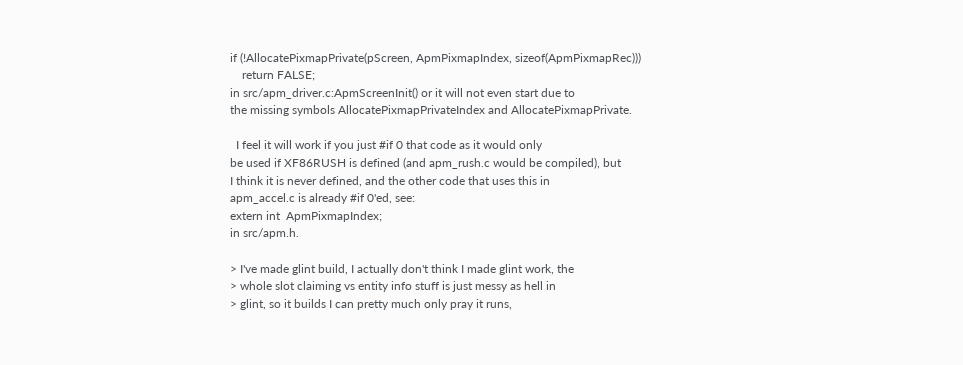if (!AllocatePixmapPrivate(pScreen, ApmPixmapIndex, sizeof(ApmPixmapRec)))
    return FALSE;
in src/apm_driver.c:ApmScreenInit() or it will not even start due to
the missing symbols AllocatePixmapPrivateIndex and AllocatePixmapPrivate.

  I feel it will work if you just #if 0 that code as it would only
be used if XF86RUSH is defined (and apm_rush.c would be compiled), but
I think it is never defined, and the other code that uses this in
apm_accel.c is already #if 0'ed, see:
extern int  ApmPixmapIndex;
in src/apm.h.

> I've made glint build, I actually don't think I made glint work, the
> whole slot claiming vs entity info stuff is just messy as hell in
> glint, so it builds I can pretty much only pray it runs,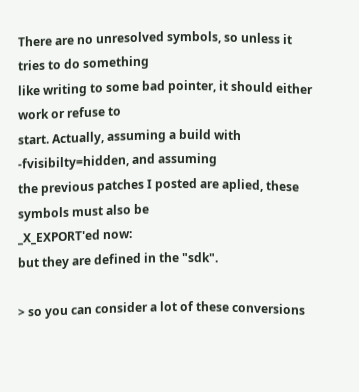There are no unresolved symbols, so unless it tries to do something
like writing to some bad pointer, it should either work or refuse to
start. Actually, assuming a build with -fvisibilty=hidden, and assuming
the previous patches I posted are aplied, these symbols must also be
_X_EXPORT'ed now:
but they are defined in the "sdk".

> so you can consider a lot of these conversions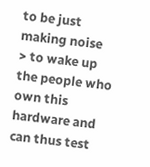to be just making noise
> to wake up the people who own this hardware and can thus test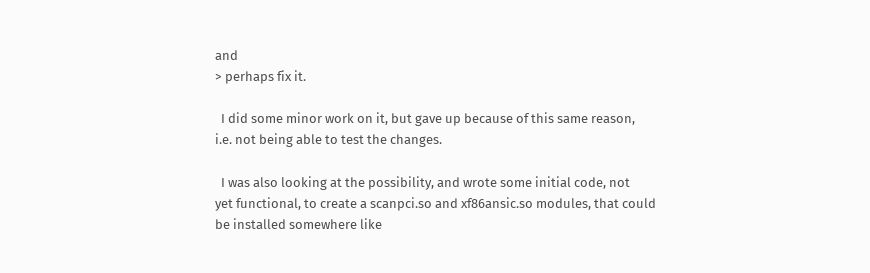and
> perhaps fix it.

  I did some minor work on it, but gave up because of this same reason,
i.e. not being able to test the changes.

  I was also looking at the possibility, and wrote some initial code, not
yet functional, to create a scanpci.so and xf86ansic.so modules, that could
be installed somewhere like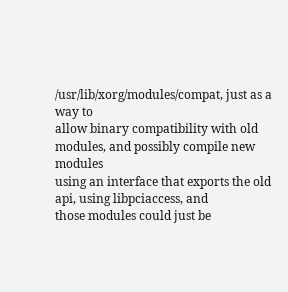/usr/lib/xorg/modules/compat, just as a way to
allow binary compatibility with old modules, and possibly compile new modules
using an interface that exports the old api, using libpciaccess, and
those modules could just be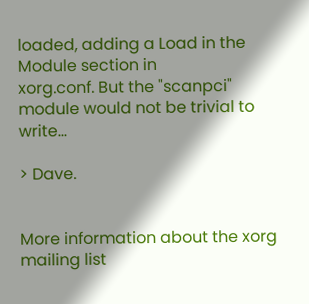loaded, adding a Load in the Module section in
xorg.conf. But the "scanpci" module would not be trivial to write...

> Dave.


More information about the xorg mailing list